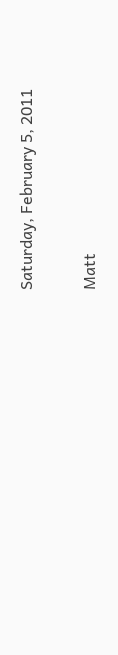Saturday, February 5, 2011

Matt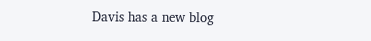Davis has a new blog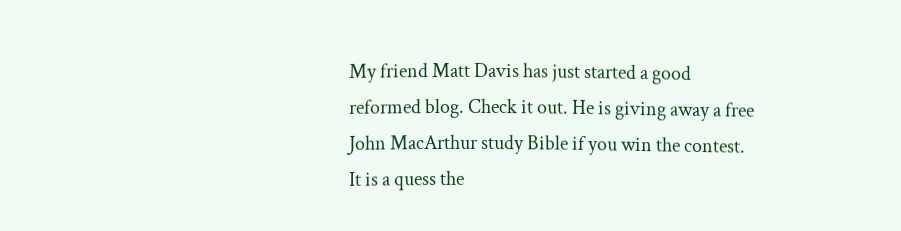My friend Matt Davis has just started a good reformed blog. Check it out. He is giving away a free John MacArthur study Bible if you win the contest. It is a quess the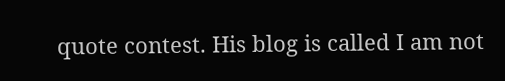quote contest. His blog is called I am not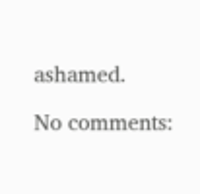ashamed.

No comments: